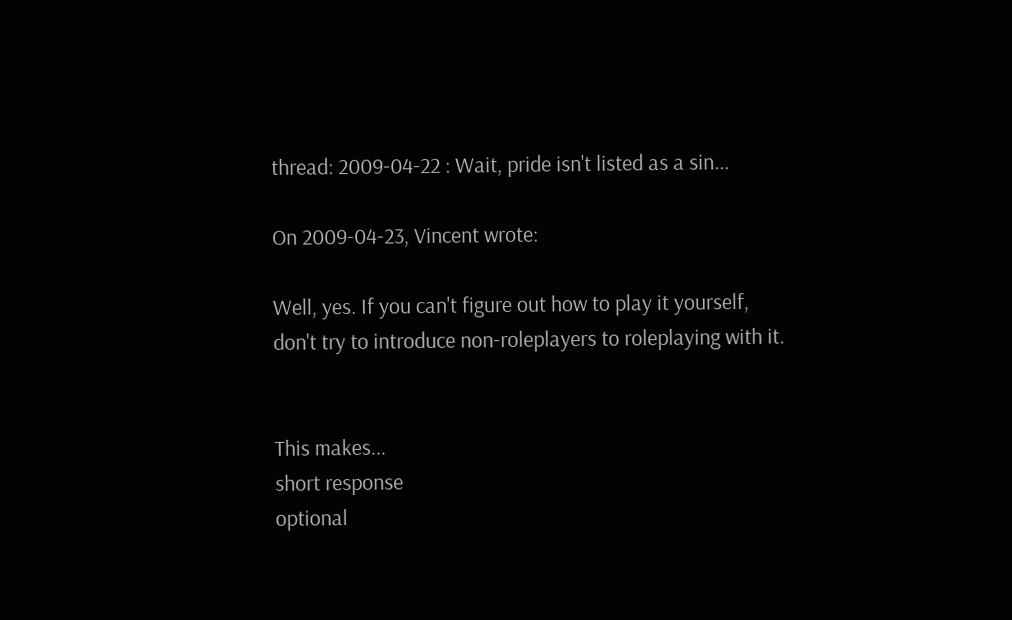thread: 2009-04-22 : Wait, pride isn't listed as a sin...

On 2009-04-23, Vincent wrote:

Well, yes. If you can't figure out how to play it yourself, don't try to introduce non-roleplayers to roleplaying with it.


This makes...
short response
optional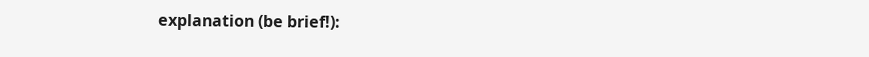explanation (be brief!):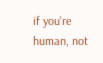if you're human, not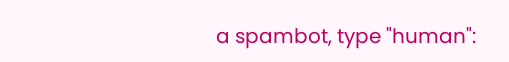a spambot, type "human":